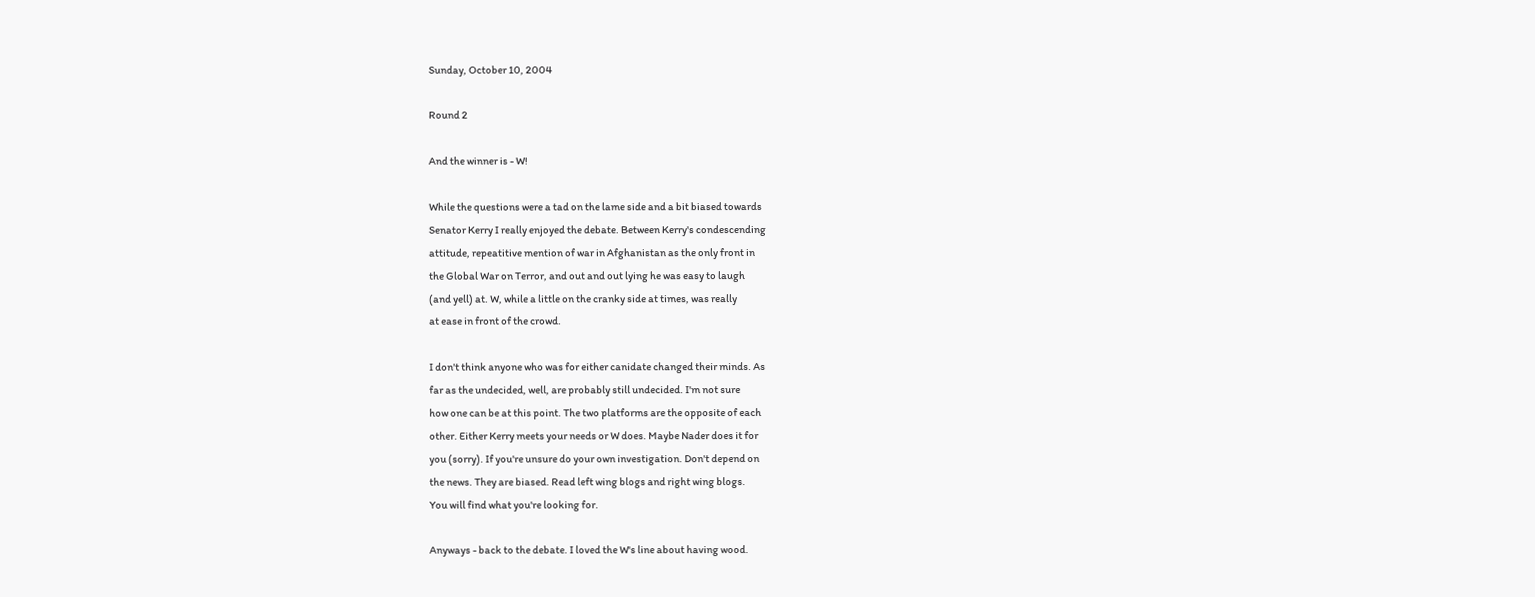Sunday, October 10, 2004

Round 2

And the winner is - W!

While the questions were a tad on the lame side and a bit biased towards
Senator Kerry I really enjoyed the debate. Between Kerry's condescending
attitude, repeatitive mention of war in Afghanistan as the only front in
the Global War on Terror, and out and out lying he was easy to laugh
(and yell) at. W, while a little on the cranky side at times, was really
at ease in front of the crowd.

I don't think anyone who was for either canidate changed their minds. As
far as the undecided, well, are probably still undecided. I'm not sure
how one can be at this point. The two platforms are the opposite of each
other. Either Kerry meets your needs or W does. Maybe Nader does it for
you (sorry). If you're unsure do your own investigation. Don't depend on
the news. They are biased. Read left wing blogs and right wing blogs.
You will find what you're looking for.

Anyways - back to the debate. I loved the W's line about having wood.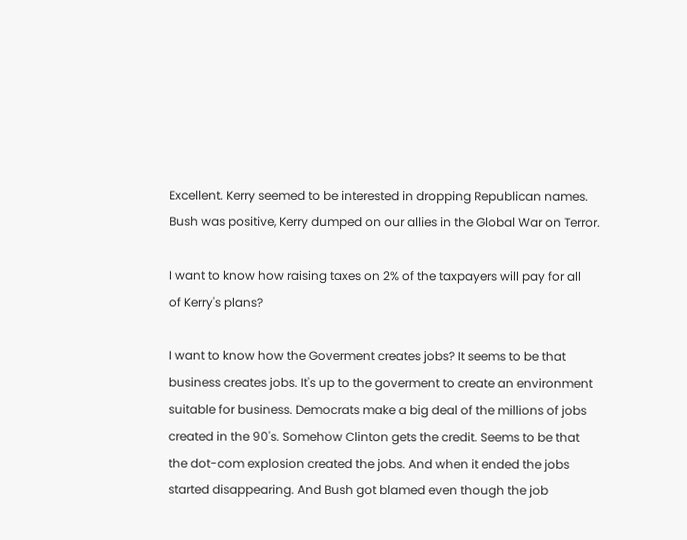Excellent. Kerry seemed to be interested in dropping Republican names.
Bush was positive, Kerry dumped on our allies in the Global War on Terror.

I want to know how raising taxes on 2% of the taxpayers will pay for all
of Kerry's plans?

I want to know how the Goverment creates jobs? It seems to be that
business creates jobs. It's up to the goverment to create an environment
suitable for business. Democrats make a big deal of the millions of jobs
created in the 90's. Somehow Clinton gets the credit. Seems to be that
the dot-com explosion created the jobs. And when it ended the jobs
started disappearing. And Bush got blamed even though the job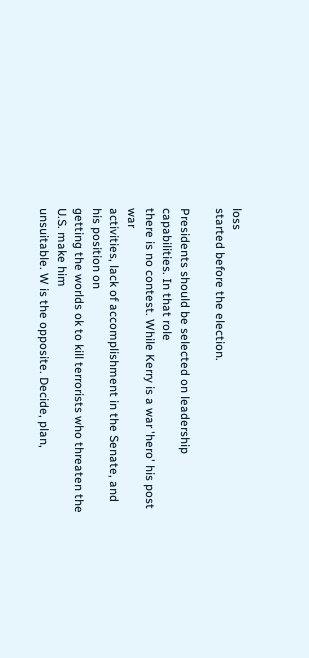loss
started before the election.

Presidents should be selected on leadership capabilities. In that role
there is no contest. While Kerry is a war 'hero' his post war
activities, lack of accomplishment in the Senate, and his position on
getting the worlds ok to kill terrorists who threaten the U.S. make him
unsuitable. W is the opposite. Decide, plan,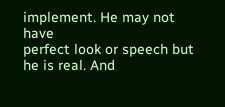implement. He may not have
perfect look or speech but he is real. And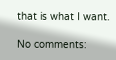that is what I want.

No comments: